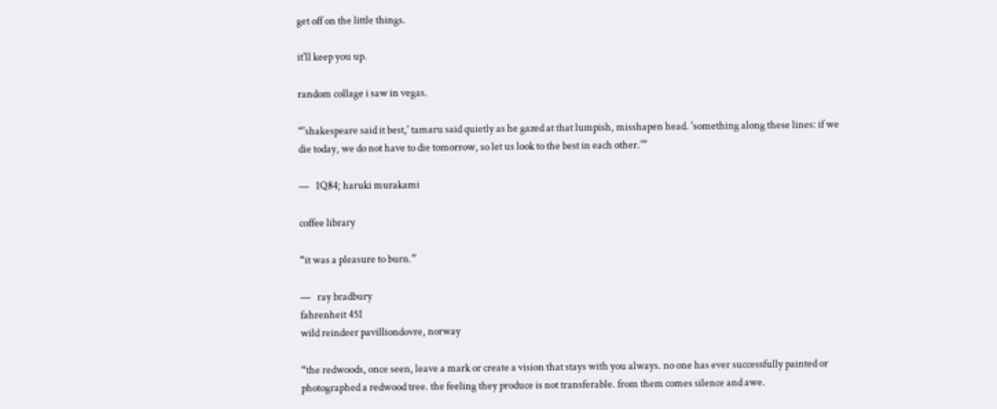get off on the little things.

it'll keep you up.

random collage i saw in vegas.

“'shakespeare said it best,' tamaru said quietly as he gazed at that lumpish, misshapen head. 'something along these lines: if we die today, we do not have to die tomorrow, so let us look to the best in each other.'”

—   1Q84; haruki murakami

coffee library

“it was a pleasure to burn.”

—   ray bradbury
fahrenheit 451
wild reindeer pavilliondovre, norway

“the redwoods, once seen, leave a mark or create a vision that stays with you always. no one has ever successfully painted or photographed a redwood tree. the feeling they produce is not transferable. from them comes silence and awe.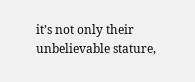it’s not only their unbelievable stature,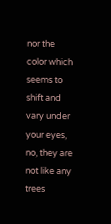nor the color which seems to shift and vary under your eyes, no, they are not like any trees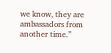we know, they are ambassadors from another time.”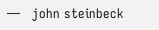—   john steinbeck